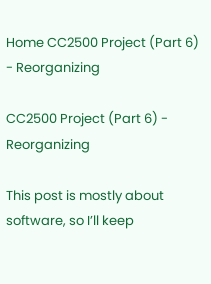Home CC2500 Project (Part 6) - Reorganizing

CC2500 Project (Part 6) - Reorganizing

This post is mostly about software, so I’ll keep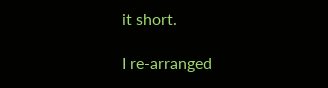it short.

I re-arranged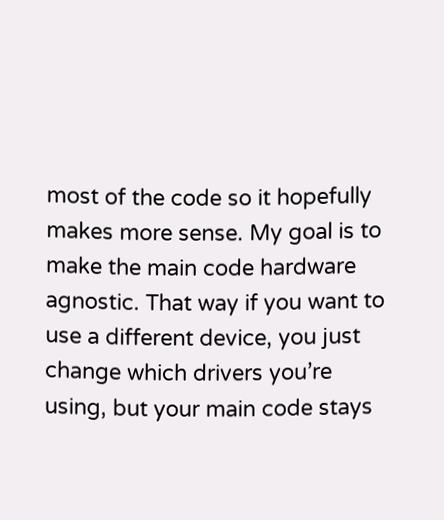most of the code so it hopefully makes more sense. My goal is to make the main code hardware agnostic. That way if you want to use a different device, you just change which drivers you’re using, but your main code stays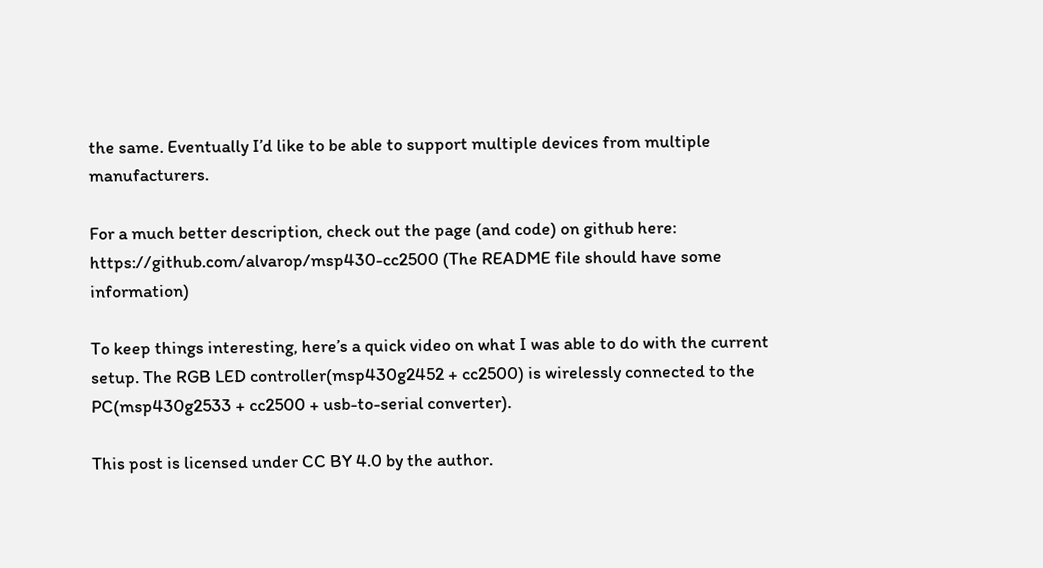the same. Eventually I’d like to be able to support multiple devices from multiple manufacturers.

For a much better description, check out the page (and code) on github here: https://github.com/alvarop/msp430-cc2500 (The README file should have some information)

To keep things interesting, here’s a quick video on what I was able to do with the current setup. The RGB LED controller(msp430g2452 + cc2500) is wirelessly connected to the PC(msp430g2533 + cc2500 + usb-to-serial converter).

This post is licensed under CC BY 4.0 by the author.